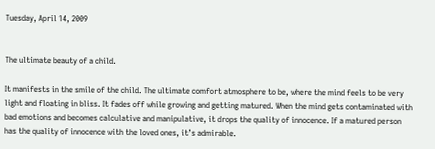Tuesday, April 14, 2009


The ultimate beauty of a child.

It manifests in the smile of the child. The ultimate comfort atmosphere to be, where the mind feels to be very light and floating in bliss. It fades off while growing and getting matured. When the mind gets contaminated with bad emotions and becomes calculative and manipulative, it drops the quality of innocence. If a matured person has the quality of innocence with the loved ones, it’s admirable.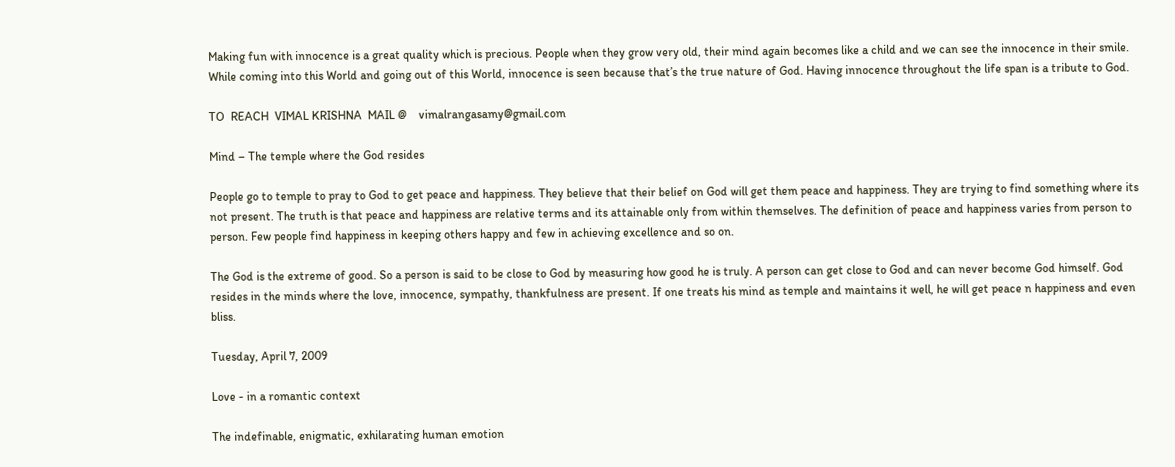Making fun with innocence is a great quality which is precious. People when they grow very old, their mind again becomes like a child and we can see the innocence in their smile. While coming into this World and going out of this World, innocence is seen because that’s the true nature of God. Having innocence throughout the life span is a tribute to God.

TO  REACH  VIMAL KRISHNA  MAIL @    vimalrangasamy@gmail.com

Mind – The temple where the God resides

People go to temple to pray to God to get peace and happiness. They believe that their belief on God will get them peace and happiness. They are trying to find something where its not present. The truth is that peace and happiness are relative terms and its attainable only from within themselves. The definition of peace and happiness varies from person to person. Few people find happiness in keeping others happy and few in achieving excellence and so on.

The God is the extreme of good. So a person is said to be close to God by measuring how good he is truly. A person can get close to God and can never become God himself. God resides in the minds where the love, innocence, sympathy, thankfulness are present. If one treats his mind as temple and maintains it well, he will get peace n happiness and even bliss.

Tuesday, April 7, 2009

Love - in a romantic context

The indefinable, enigmatic, exhilarating human emotion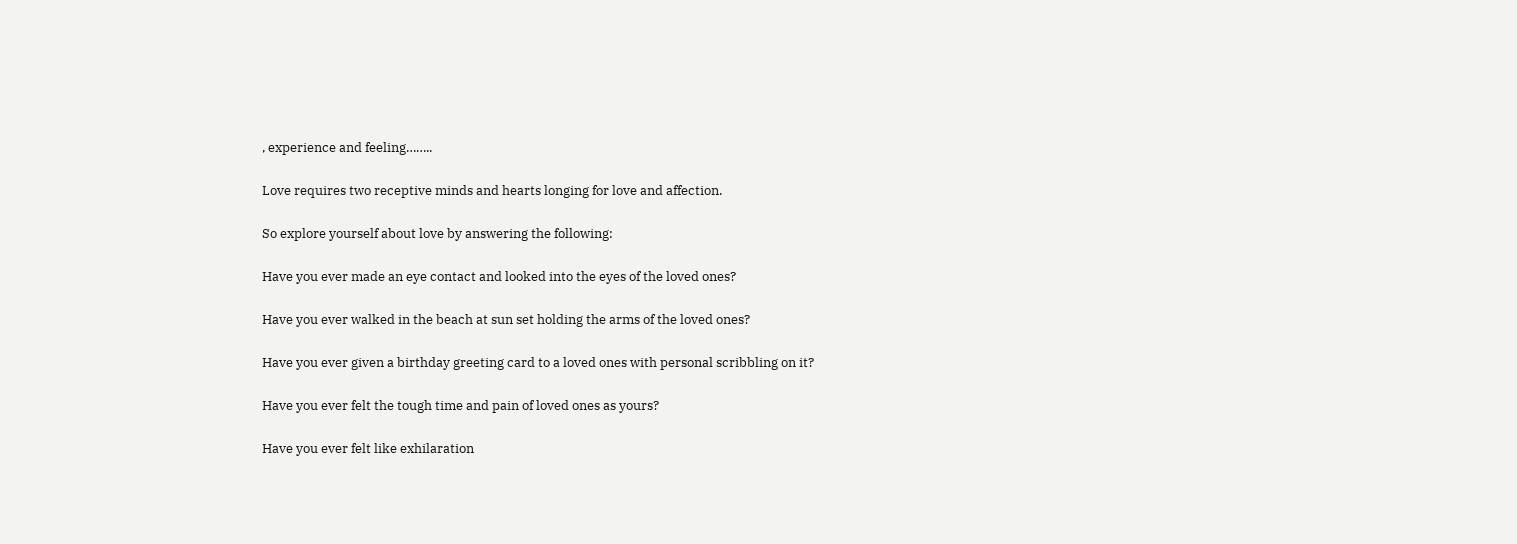, experience and feeling……..

Love requires two receptive minds and hearts longing for love and affection.

So explore yourself about love by answering the following:

Have you ever made an eye contact and looked into the eyes of the loved ones?

Have you ever walked in the beach at sun set holding the arms of the loved ones?

Have you ever given a birthday greeting card to a loved ones with personal scribbling on it?

Have you ever felt the tough time and pain of loved ones as yours?

Have you ever felt like exhilaration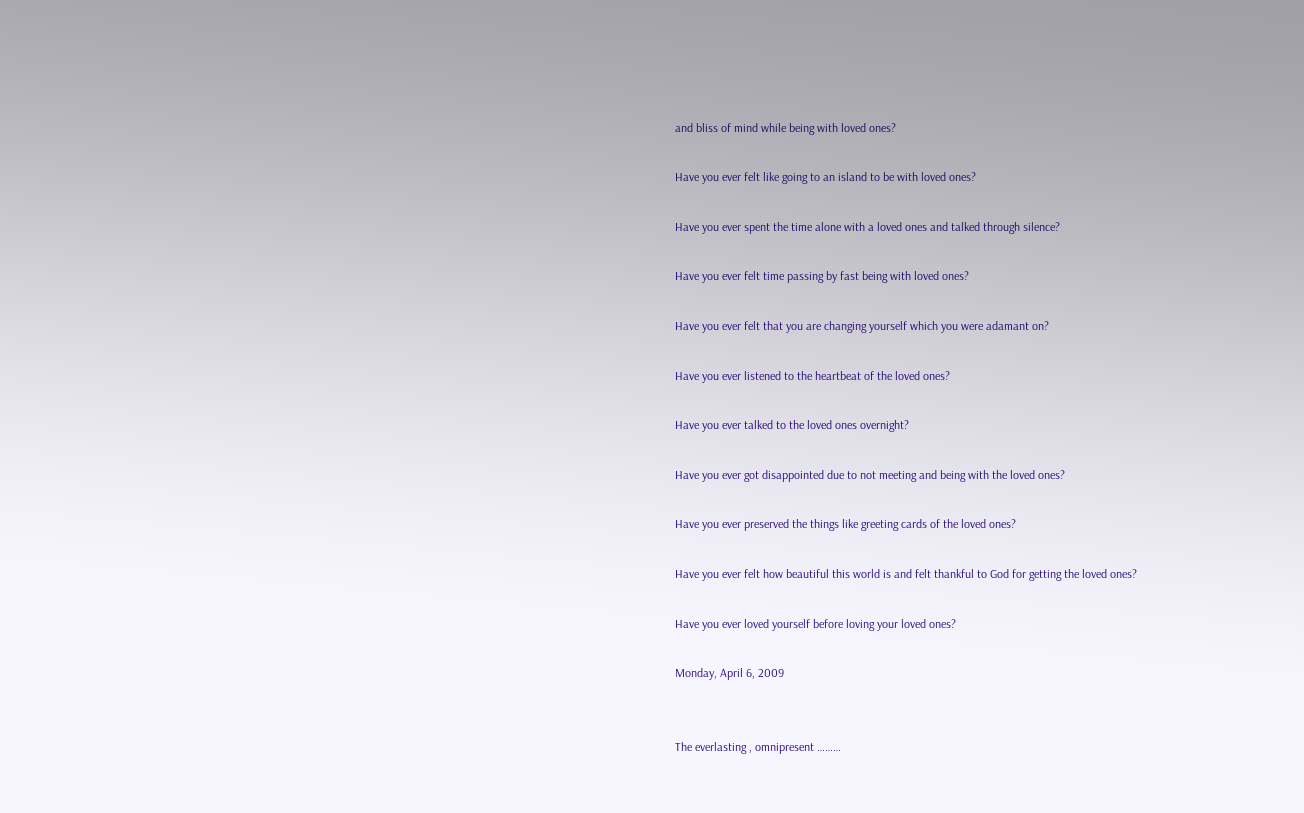and bliss of mind while being with loved ones?

Have you ever felt like going to an island to be with loved ones?

Have you ever spent the time alone with a loved ones and talked through silence?

Have you ever felt time passing by fast being with loved ones?

Have you ever felt that you are changing yourself which you were adamant on?

Have you ever listened to the heartbeat of the loved ones?

Have you ever talked to the loved ones overnight?

Have you ever got disappointed due to not meeting and being with the loved ones?

Have you ever preserved the things like greeting cards of the loved ones?

Have you ever felt how beautiful this world is and felt thankful to God for getting the loved ones?

Have you ever loved yourself before loving your loved ones?

Monday, April 6, 2009


The everlasting , omnipresent ………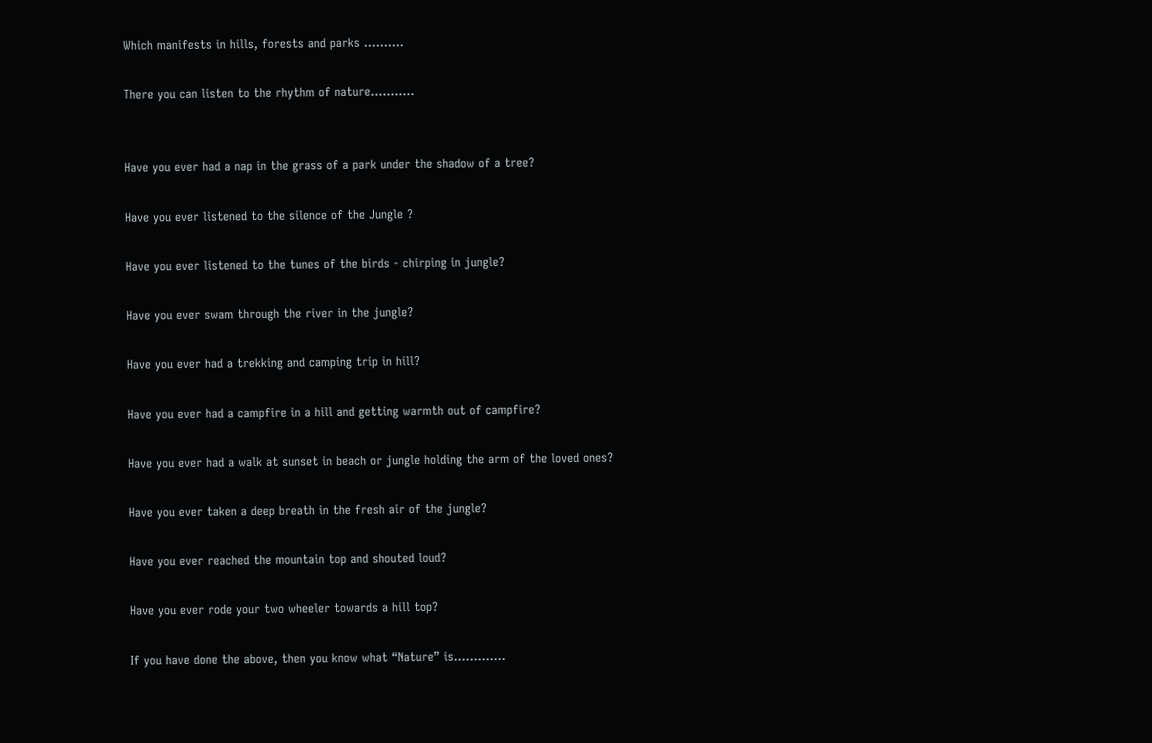Which manifests in hills, forests and parks ……….

There you can listen to the rhythm of nature………..


Have you ever had a nap in the grass of a park under the shadow of a tree?

Have you ever listened to the silence of the Jungle ?

Have you ever listened to the tunes of the birds - chirping in jungle?

Have you ever swam through the river in the jungle?

Have you ever had a trekking and camping trip in hill?

Have you ever had a campfire in a hill and getting warmth out of campfire?

Have you ever had a walk at sunset in beach or jungle holding the arm of the loved ones?

Have you ever taken a deep breath in the fresh air of the jungle?

Have you ever reached the mountain top and shouted loud?

Have you ever rode your two wheeler towards a hill top?

If you have done the above, then you know what “Nature” is………….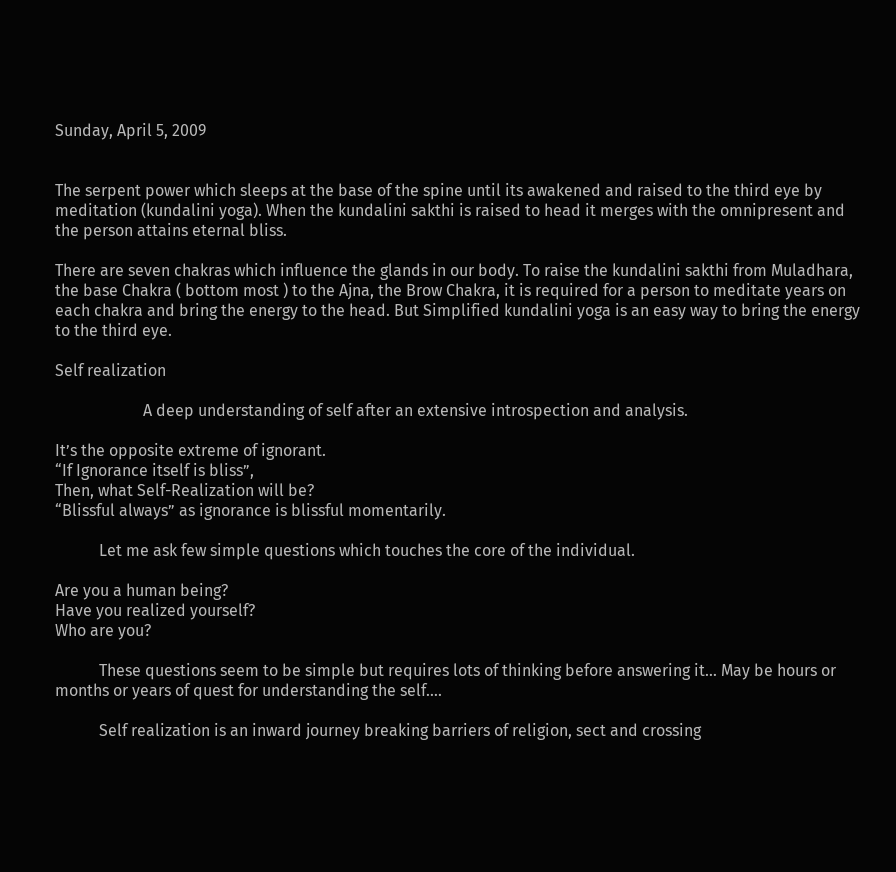Sunday, April 5, 2009


The serpent power which sleeps at the base of the spine until its awakened and raised to the third eye by meditation (kundalini yoga). When the kundalini sakthi is raised to head it merges with the omnipresent and the person attains eternal bliss.

There are seven chakras which influence the glands in our body. To raise the kundalini sakthi from Muladhara, the base Chakra ( bottom most ) to the Ajna, the Brow Chakra, it is required for a person to meditate years on each chakra and bring the energy to the head. But Simplified kundalini yoga is an easy way to bring the energy to the third eye.

Self realization

                      A deep understanding of self after an extensive introspection and analysis.

It’s the opposite extreme of ignorant.
“If Ignorance itself is bliss”,
Then, what Self-Realization will be?
“Blissful always” as ignorance is blissful momentarily.

           Let me ask few simple questions which touches the core of the individual.

Are you a human being?
Have you realized yourself?
Who are you?

           These questions seem to be simple but requires lots of thinking before answering it… May be hours or months or years of quest for understanding the self….

           Self realization is an inward journey breaking barriers of religion, sect and crossing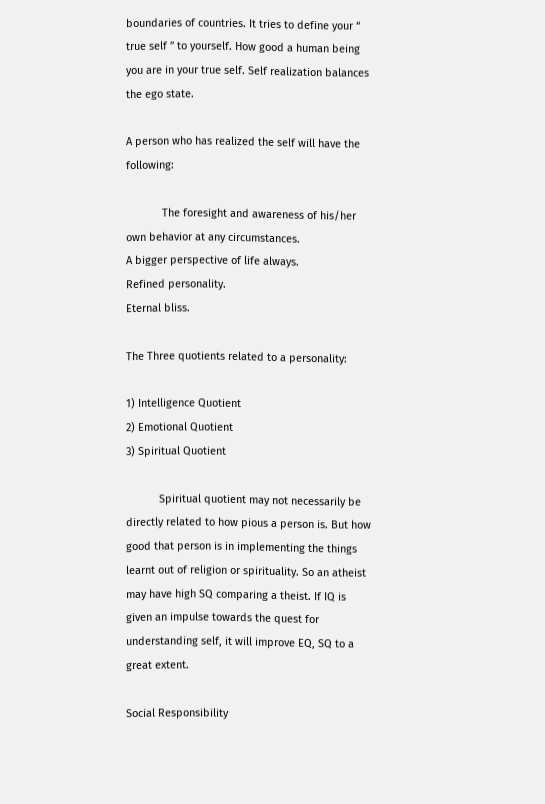boundaries of countries. It tries to define your “ true self ” to yourself. How good a human being you are in your true self. Self realization balances the ego state.

A person who has realized the self will have the following:

            The foresight and awareness of his/her own behavior at any circumstances.
A bigger perspective of life always.
Refined personality.
Eternal bliss.

The Three quotients related to a personality:

1) Intelligence Quotient
2) Emotional Quotient
3) Spiritual Quotient

           Spiritual quotient may not necessarily be directly related to how pious a person is. But how good that person is in implementing the things learnt out of religion or spirituality. So an atheist may have high SQ comparing a theist. If IQ is given an impulse towards the quest for understanding self, it will improve EQ, SQ to a great extent.

Social Responsibility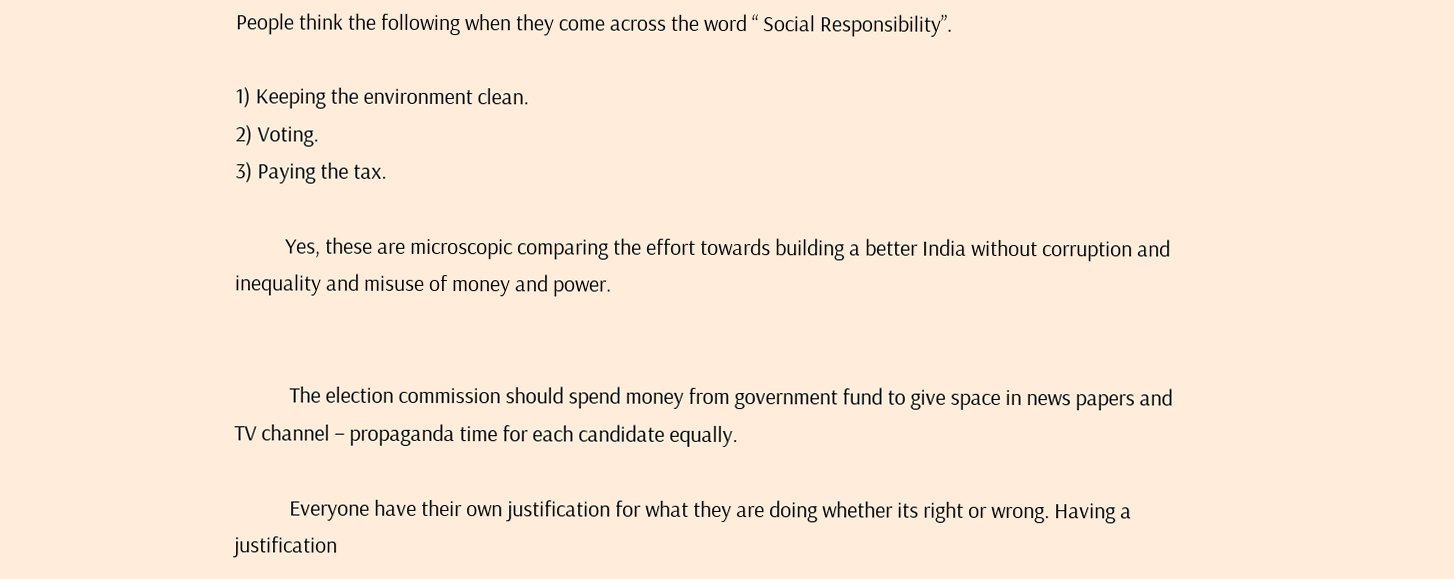People think the following when they come across the word “ Social Responsibility”.

1) Keeping the environment clean.
2) Voting.
3) Paying the tax.

          Yes, these are microscopic comparing the effort towards building a better India without corruption and inequality and misuse of money and power.


           The election commission should spend money from government fund to give space in news papers and TV channel – propaganda time for each candidate equally.

           Everyone have their own justification for what they are doing whether its right or wrong. Having a justification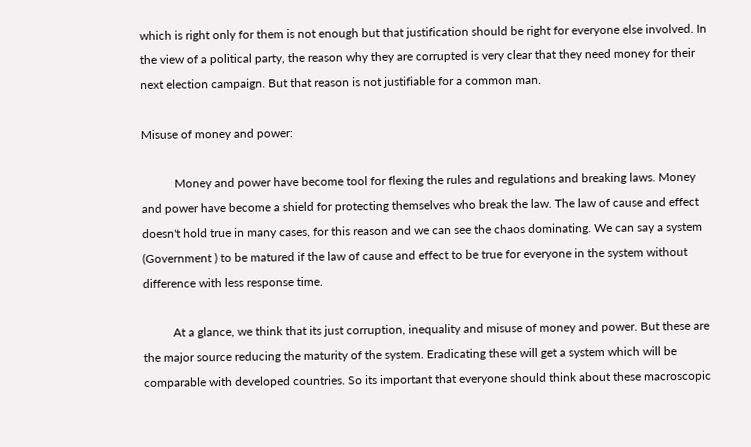which is right only for them is not enough but that justification should be right for everyone else involved. In the view of a political party, the reason why they are corrupted is very clear that they need money for their next election campaign. But that reason is not justifiable for a common man.

Misuse of money and power:

           Money and power have become tool for flexing the rules and regulations and breaking laws. Money and power have become a shield for protecting themselves who break the law. The law of cause and effect doesn't hold true in many cases, for this reason and we can see the chaos dominating. We can say a system (Government ) to be matured if the law of cause and effect to be true for everyone in the system without difference with less response time.

          At a glance, we think that its just corruption, inequality and misuse of money and power. But these are the major source reducing the maturity of the system. Eradicating these will get a system which will be comparable with developed countries. So its important that everyone should think about these macroscopic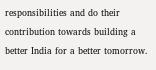responsibilities and do their contribution towards building a better India for a better tomorrow.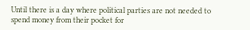Until there is a day where political parties are not needed to spend money from their pocket for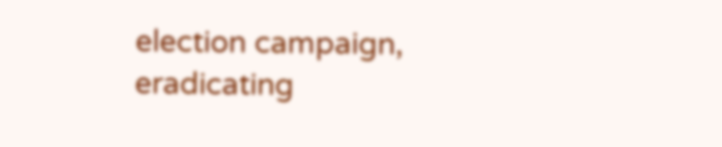election campaign, eradicating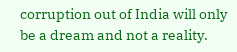corruption out of India will only be a dream and not a reality.